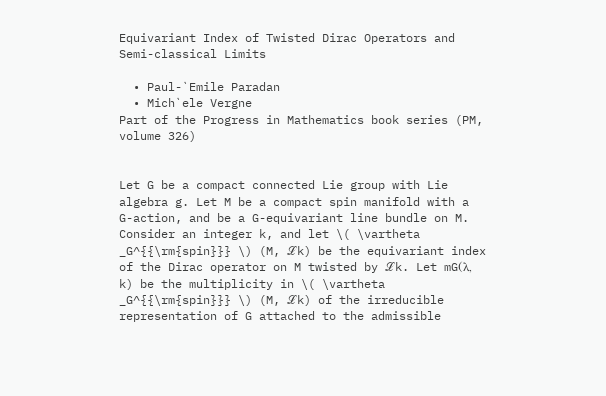Equivariant Index of Twisted Dirac Operators and Semi-classical Limits

  • Paul-`Emile Paradan
  • Mich`ele Vergne
Part of the Progress in Mathematics book series (PM, volume 326)


Let G be a compact connected Lie group with Lie algebra g. Let M be a compact spin manifold with a G-action, and be a G-equivariant line bundle on M. Consider an integer k, and let \( \vartheta _G^{{\rm{spin}}} \) (M, ℒk) be the equivariant index of the Dirac operator on M twisted by ℒk. Let mG(λ, k) be the multiplicity in \( \vartheta _G^{{\rm{spin}}} \) (M, ℒk) of the irreducible representation of G attached to the admissible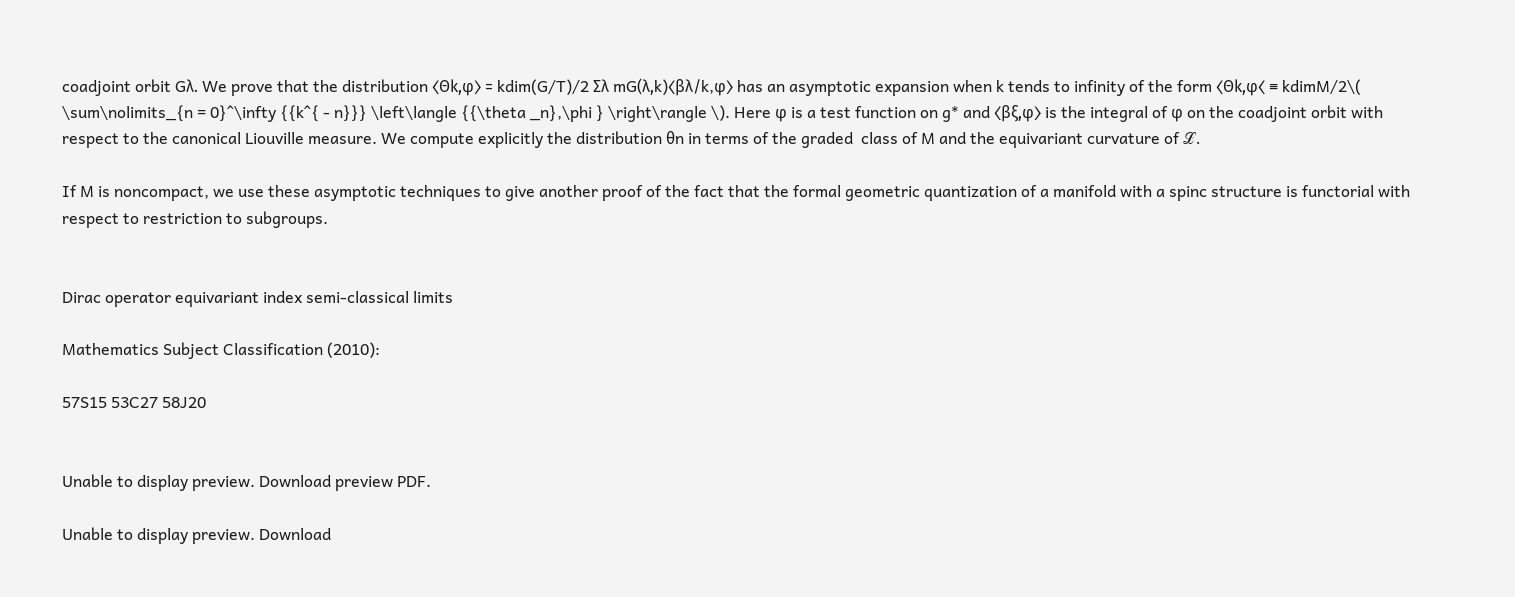coadjoint orbit Gλ. We prove that the distribution ⟨Θk,φ⟩ = kdim(G/T)/2 Σλ mG(λ,k)⟨βλ/k,φ⟩ has an asymptotic expansion when k tends to infinity of the form ⟨Θk,φ⟨ ≡ kdimM/2\( \sum\nolimits_{n = 0}^\infty {{k^{ - n}}} \left\langle {{\theta _n},\phi } \right\rangle \). Here φ is a test function on g* and ⟨βξ,φ⟩ is the integral of φ on the coadjoint orbit with respect to the canonical Liouville measure. We compute explicitly the distribution θn in terms of the graded  class of M and the equivariant curvature of ℒ.

If M is noncompact, we use these asymptotic techniques to give another proof of the fact that the formal geometric quantization of a manifold with a spinc structure is functorial with respect to restriction to subgroups.


Dirac operator equivariant index semi-classical limits

Mathematics Subject Classification (2010):

57S15 53C27 58J20


Unable to display preview. Download preview PDF.

Unable to display preview. Download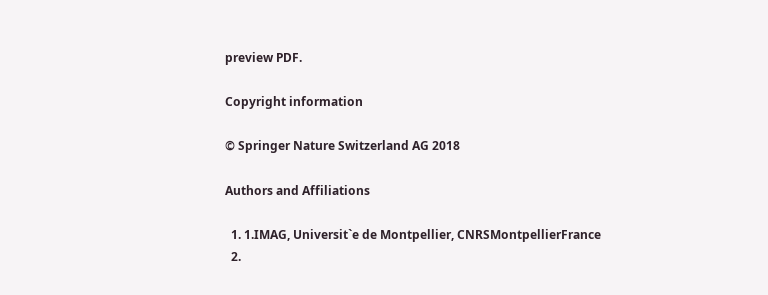preview PDF.

Copyright information

© Springer Nature Switzerland AG 2018

Authors and Affiliations

  1. 1.IMAG, Universit`e de Montpellier, CNRSMontpellierFrance
  2.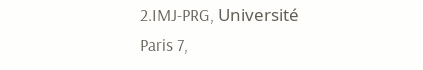2.IMJ-PRG, Université Paris 7,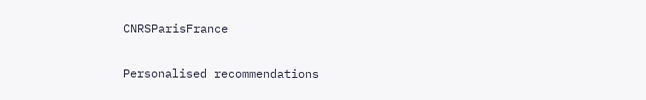CNRSParisFrance

Personalised recommendations